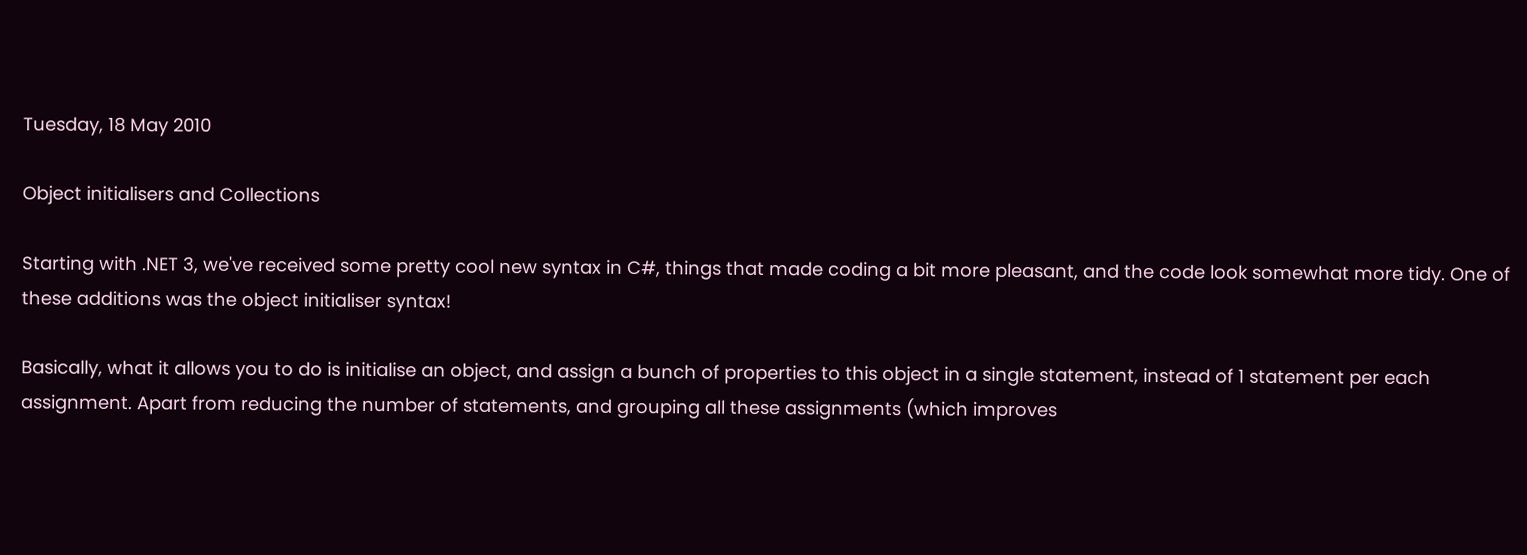Tuesday, 18 May 2010

Object initialisers and Collections

Starting with .NET 3, we've received some pretty cool new syntax in C#, things that made coding a bit more pleasant, and the code look somewhat more tidy. One of these additions was the object initialiser syntax!

Basically, what it allows you to do is initialise an object, and assign a bunch of properties to this object in a single statement, instead of 1 statement per each assignment. Apart from reducing the number of statements, and grouping all these assignments (which improves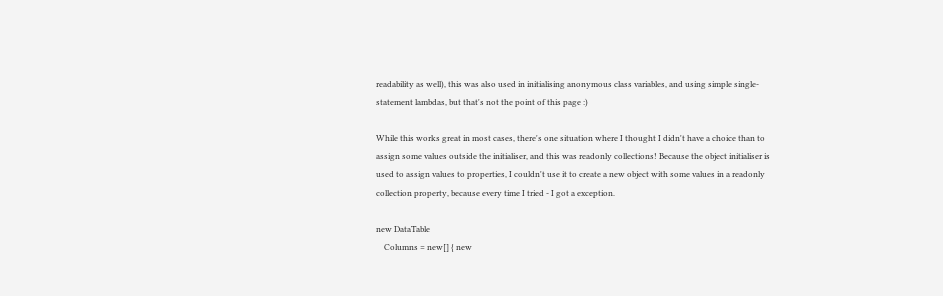readability as well), this was also used in initialising anonymous class variables, and using simple single-statement lambdas, but that's not the point of this page :)

While this works great in most cases, there's one situation where I thought I didn't have a choice than to assign some values outside the initialiser, and this was readonly collections! Because the object initialiser is used to assign values to properties, I couldn't use it to create a new object with some values in a readonly collection property, because every time I tried - I got a exception.

new DataTable
    Columns = new[] { new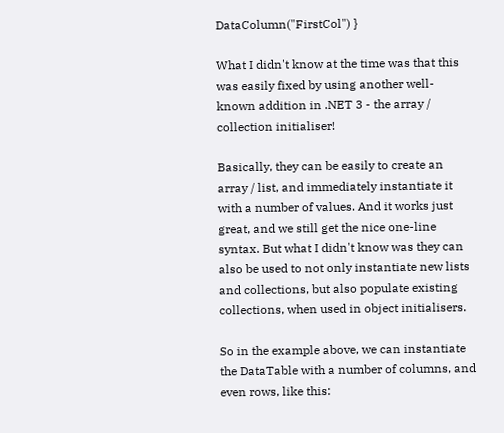DataColumn("FirstCol") }

What I didn't know at the time was that this was easily fixed by using another well-known addition in .NET 3 - the array / collection initialiser!

Basically, they can be easily to create an array / list, and immediately instantiate it with a number of values. And it works just great, and we still get the nice one-line syntax. But what I didn't know was they can also be used to not only instantiate new lists and collections, but also populate existing collections, when used in object initialisers.

So in the example above, we can instantiate the DataTable with a number of columns, and even rows, like this: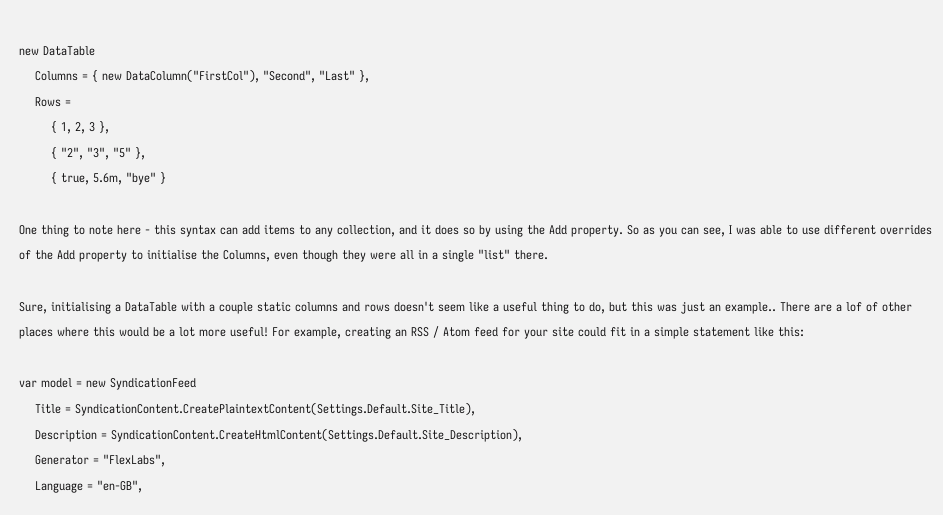new DataTable
    Columns = { new DataColumn("FirstCol"), "Second", "Last" },
    Rows =
        { 1, 2, 3 },
        { "2", "3", "5" },
        { true, 5.6m, "bye" }

One thing to note here - this syntax can add items to any collection, and it does so by using the Add property. So as you can see, I was able to use different overrides of the Add property to initialise the Columns, even though they were all in a single "list" there.

Sure, initialising a DataTable with a couple static columns and rows doesn't seem like a useful thing to do, but this was just an example.. There are a lof of other places where this would be a lot more useful! For example, creating an RSS / Atom feed for your site could fit in a simple statement like this:

var model = new SyndicationFeed
    Title = SyndicationContent.CreatePlaintextContent(Settings.Default.Site_Title),
    Description = SyndicationContent.CreateHtmlContent(Settings.Default.Site_Description),
    Generator = "FlexLabs",
    Language = "en-GB",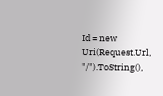Id = new Uri(Request.Url, "/").ToString(),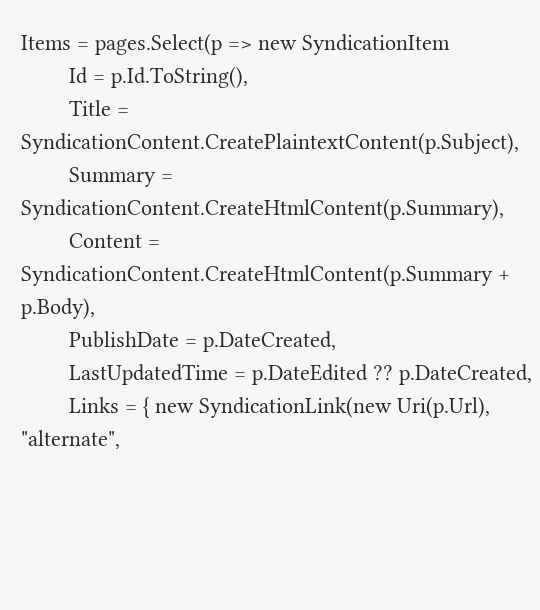Items = pages.Select(p => new SyndicationItem
        Id = p.Id.ToString(),
        Title = SyndicationContent.CreatePlaintextContent(p.Subject),
        Summary = SyndicationContent.CreateHtmlContent(p.Summary),
        Content = SyndicationContent.CreateHtmlContent(p.Summary + p.Body),
        PublishDate = p.DateCreated,
        LastUpdatedTime = p.DateEdited ?? p.DateCreated,
        Links = { new SyndicationLink(new Uri(p.Url), "alternate",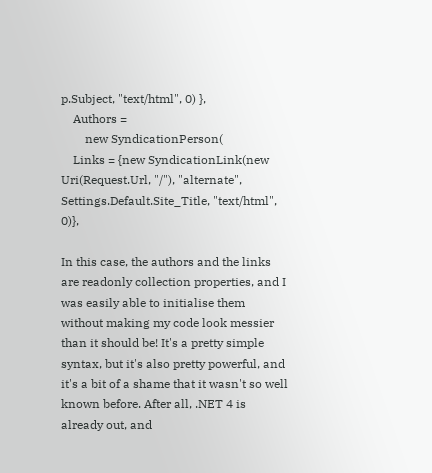p.Subject, "text/html", 0) },
    Authors =
        new SyndicationPerson(
    Links = {new SyndicationLink(new Uri(Request.Url, "/"), "alternate", Settings.Default.Site_Title, "text/html", 0)},

In this case, the authors and the links are readonly collection properties, and I was easily able to initialise them without making my code look messier than it should be! It's a pretty simple syntax, but it's also pretty powerful, and it's a bit of a shame that it wasn't so well known before. After all, .NET 4 is already out, and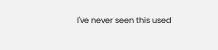I've never seen this used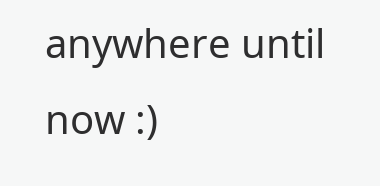anywhere until now :)